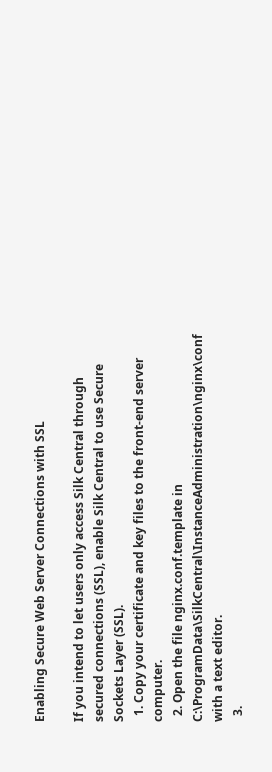Enabling Secure Web Server Connections with SSL

If you intend to let users only access Silk Central through secured connections (SSL), enable Silk Central to use Secure Sockets Layer (SSL).
  1. Copy your certificate and key files to the front-end server computer.
  2. Open the file nginx.conf.template in C:\ProgramData\SilkCentral\InstanceAdministration\nginx\conf with a text editor.
  3.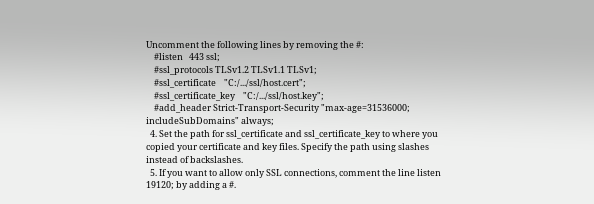Uncomment the following lines by removing the #:
    #listen   443 ssl;
    #ssl_protocols TLSv1.2 TLSv1.1 TLSv1;
    #ssl_certificate    "C:/.../ssl/host.cert";
    #ssl_certificate_key    "C:/.../ssl/host.key";
    #add_header Strict-Transport-Security "max-age=31536000; includeSubDomains" always;
  4. Set the path for ssl_certificate and ssl_certificate_key to where you copied your certificate and key files. Specify the path using slashes instead of backslashes.
  5. If you want to allow only SSL connections, comment the line listen 19120; by adding a #.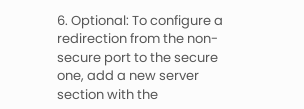6. Optional: To configure a redirection from the non-secure port to the secure one, add a new server section with the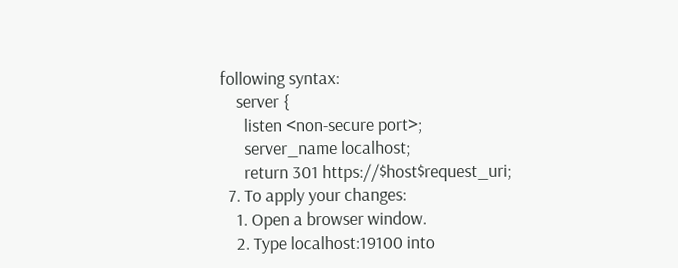following syntax:
    server {
      listen <non-secure port>;
      server_name localhost;
      return 301 https://$host$request_uri;
  7. To apply your changes:
    1. Open a browser window.
    2. Type localhost:19100 into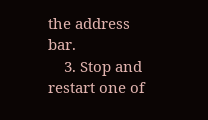the address bar.
    3. Stop and restart one of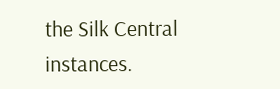the Silk Central instances.